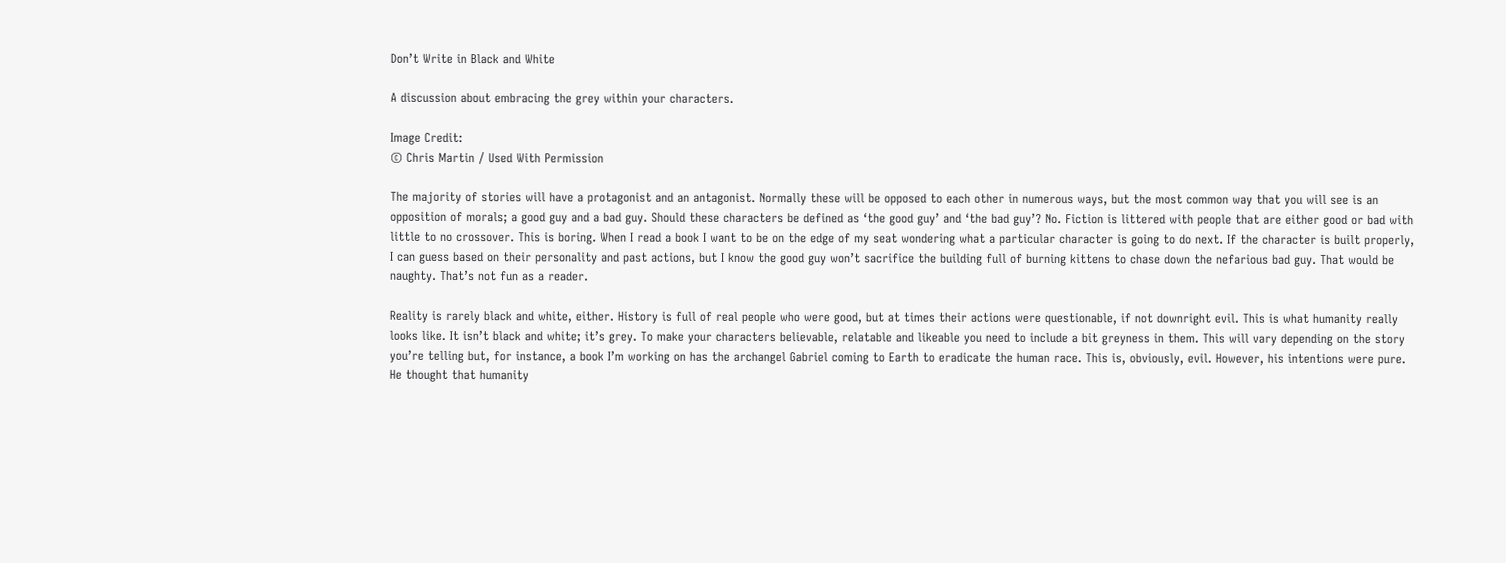Don’t Write in Black and White

A discussion about embracing the grey within your characters.

Image Credit:
© Chris Martin / Used With Permission

The majority of stories will have a protagonist and an antagonist. Normally these will be opposed to each other in numerous ways, but the most common way that you will see is an opposition of morals; a good guy and a bad guy. Should these characters be defined as ‘the good guy’ and ‘the bad guy’? No. Fiction is littered with people that are either good or bad with little to no crossover. This is boring. When I read a book I want to be on the edge of my seat wondering what a particular character is going to do next. If the character is built properly, I can guess based on their personality and past actions, but I know the good guy won’t sacrifice the building full of burning kittens to chase down the nefarious bad guy. That would be naughty. That’s not fun as a reader.

Reality is rarely black and white, either. History is full of real people who were good, but at times their actions were questionable, if not downright evil. This is what humanity really looks like. It isn’t black and white; it’s grey. To make your characters believable, relatable and likeable you need to include a bit greyness in them. This will vary depending on the story you’re telling but, for instance, a book I’m working on has the archangel Gabriel coming to Earth to eradicate the human race. This is, obviously, evil. However, his intentions were pure. He thought that humanity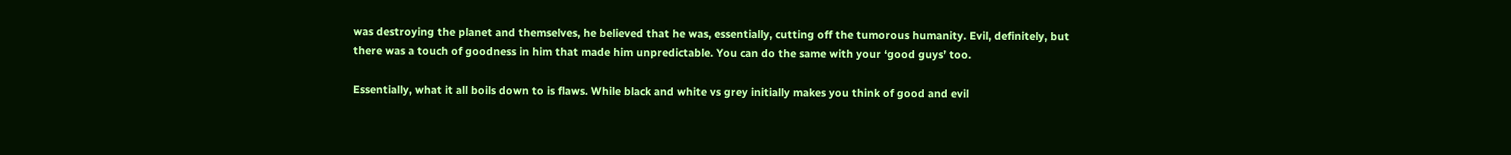was destroying the planet and themselves, he believed that he was, essentially, cutting off the tumorous humanity. Evil, definitely, but there was a touch of goodness in him that made him unpredictable. You can do the same with your ‘good guys’ too.

Essentially, what it all boils down to is flaws. While black and white vs grey initially makes you think of good and evil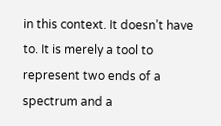in this context. It doesn’t have to. It is merely a tool to represent two ends of a spectrum and a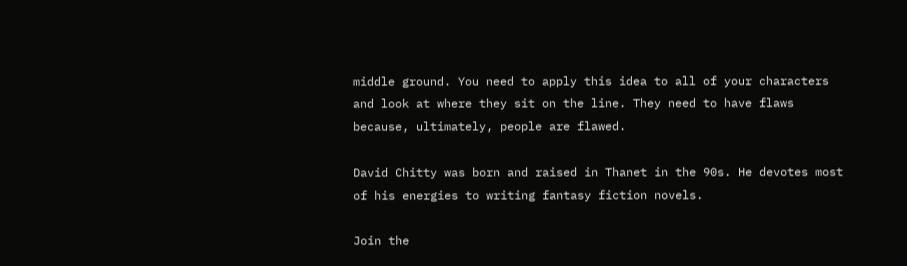middle ground. You need to apply this idea to all of your characters and look at where they sit on the line. They need to have flaws because, ultimately, people are flawed.

David Chitty was born and raised in Thanet in the 90s. He devotes most of his energies to writing fantasy fiction novels.

Join the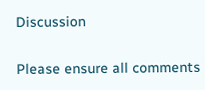Discussion

Please ensure all comments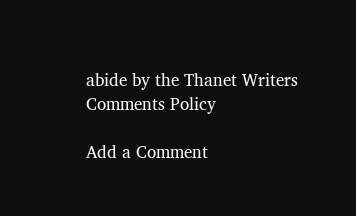abide by the Thanet Writers Comments Policy

Add a Comment